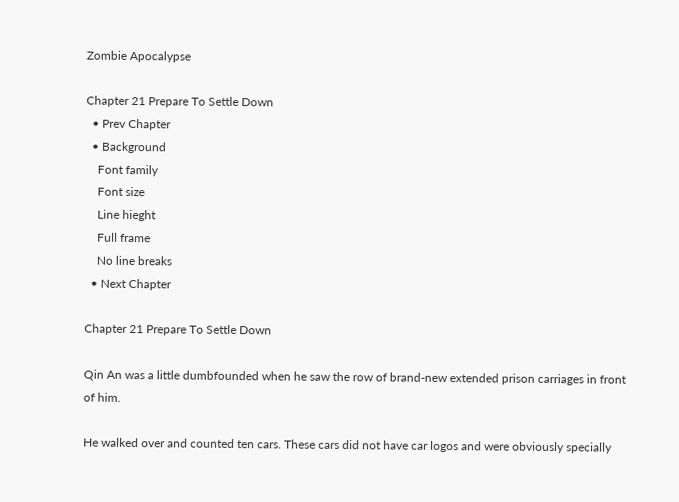Zombie Apocalypse

Chapter 21 Prepare To Settle Down
  • Prev Chapter
  • Background
    Font family
    Font size
    Line hieght
    Full frame
    No line breaks
  • Next Chapter

Chapter 21 Prepare To Settle Down

Qin An was a little dumbfounded when he saw the row of brand-new extended prison carriages in front of him.

He walked over and counted ten cars. These cars did not have car logos and were obviously specially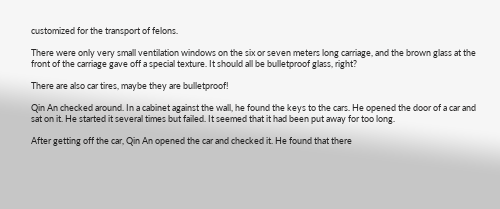customized for the transport of felons.

There were only very small ventilation windows on the six or seven meters long carriage, and the brown glass at the front of the carriage gave off a special texture. It should all be bulletproof glass, right?

There are also car tires, maybe they are bulletproof!

Qin An checked around. In a cabinet against the wall, he found the keys to the cars. He opened the door of a car and sat on it. He started it several times but failed. It seemed that it had been put away for too long.

After getting off the car, Qin An opened the car and checked it. He found that there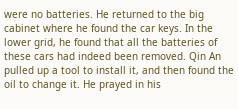were no batteries. He returned to the big cabinet where he found the car keys. In the lower grid, he found that all the batteries of these cars had indeed been removed. Qin An pulled up a tool to install it, and then found the oil to change it. He prayed in his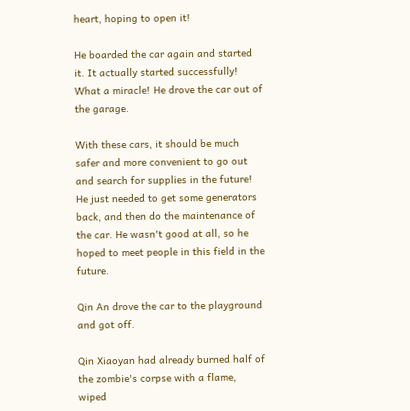heart, hoping to open it!

He boarded the car again and started it. It actually started successfully! What a miracle! He drove the car out of the garage.

With these cars, it should be much safer and more convenient to go out and search for supplies in the future! He just needed to get some generators back, and then do the maintenance of the car. He wasn't good at all, so he hoped to meet people in this field in the future.

Qin An drove the car to the playground and got off.

Qin Xiaoyan had already burned half of the zombie's corpse with a flame, wiped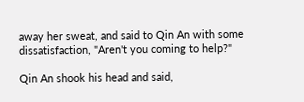away her sweat, and said to Qin An with some dissatisfaction, "Aren't you coming to help?"

Qin An shook his head and said,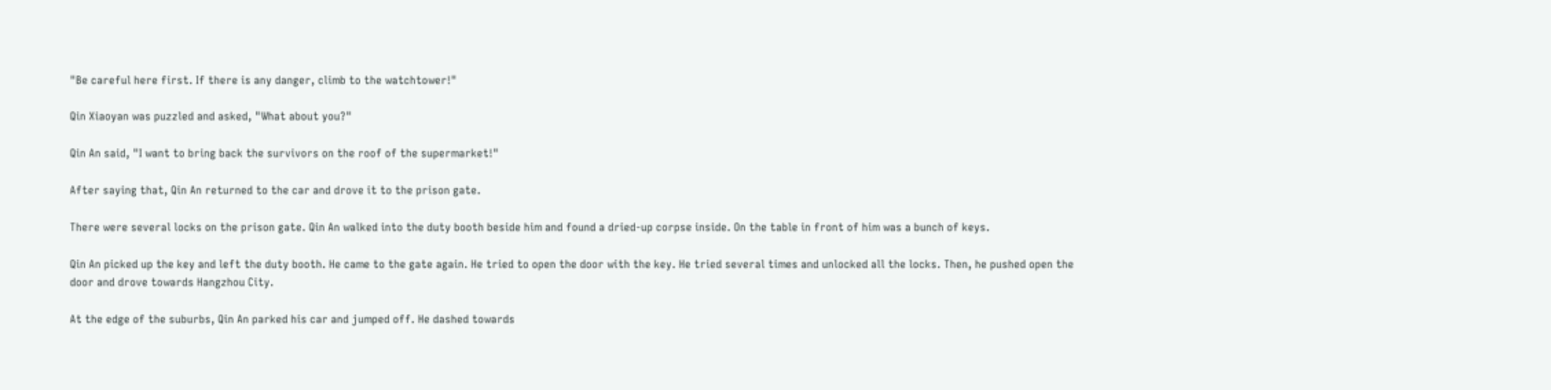"Be careful here first. If there is any danger, climb to the watchtower!"

Qin Xiaoyan was puzzled and asked, "What about you?"

Qin An said, "I want to bring back the survivors on the roof of the supermarket!"

After saying that, Qin An returned to the car and drove it to the prison gate.

There were several locks on the prison gate. Qin An walked into the duty booth beside him and found a dried-up corpse inside. On the table in front of him was a bunch of keys.

Qin An picked up the key and left the duty booth. He came to the gate again. He tried to open the door with the key. He tried several times and unlocked all the locks. Then, he pushed open the door and drove towards Hangzhou City.

At the edge of the suburbs, Qin An parked his car and jumped off. He dashed towards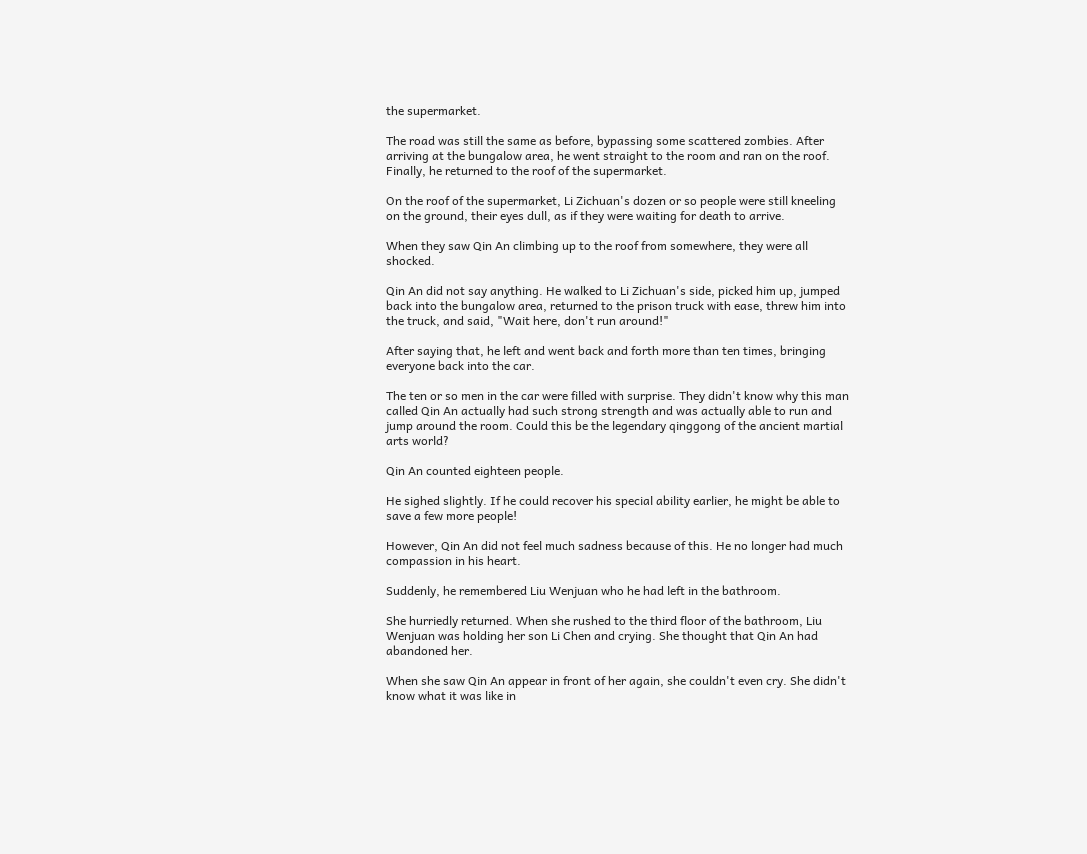the supermarket.

The road was still the same as before, bypassing some scattered zombies. After arriving at the bungalow area, he went straight to the room and ran on the roof. Finally, he returned to the roof of the supermarket.

On the roof of the supermarket, Li Zichuan's dozen or so people were still kneeling on the ground, their eyes dull, as if they were waiting for death to arrive.

When they saw Qin An climbing up to the roof from somewhere, they were all shocked.

Qin An did not say anything. He walked to Li Zichuan's side, picked him up, jumped back into the bungalow area, returned to the prison truck with ease, threw him into the truck, and said, "Wait here, don't run around!"

After saying that, he left and went back and forth more than ten times, bringing everyone back into the car.

The ten or so men in the car were filled with surprise. They didn't know why this man called Qin An actually had such strong strength and was actually able to run and jump around the room. Could this be the legendary qinggong of the ancient martial arts world?

Qin An counted eighteen people.

He sighed slightly. If he could recover his special ability earlier, he might be able to save a few more people!

However, Qin An did not feel much sadness because of this. He no longer had much compassion in his heart.

Suddenly, he remembered Liu Wenjuan who he had left in the bathroom.

She hurriedly returned. When she rushed to the third floor of the bathroom, Liu Wenjuan was holding her son Li Chen and crying. She thought that Qin An had abandoned her.

When she saw Qin An appear in front of her again, she couldn't even cry. She didn't know what it was like in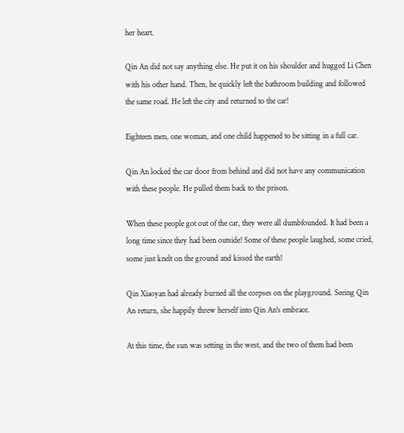her heart.

Qin An did not say anything else. He put it on his shoulder and hugged Li Chen with his other hand. Then, he quickly left the bathroom building and followed the same road. He left the city and returned to the car!

Eighteen men, one woman, and one child happened to be sitting in a full car.

Qin An locked the car door from behind and did not have any communication with these people. He pulled them back to the prison.

When these people got out of the car, they were all dumbfounded. It had been a long time since they had been outside! Some of these people laughed, some cried, some just knelt on the ground and kissed the earth!

Qin Xiaoyan had already burned all the corpses on the playground. Seeing Qin An return, she happily threw herself into Qin An's embrace.

At this time, the sun was setting in the west, and the two of them had been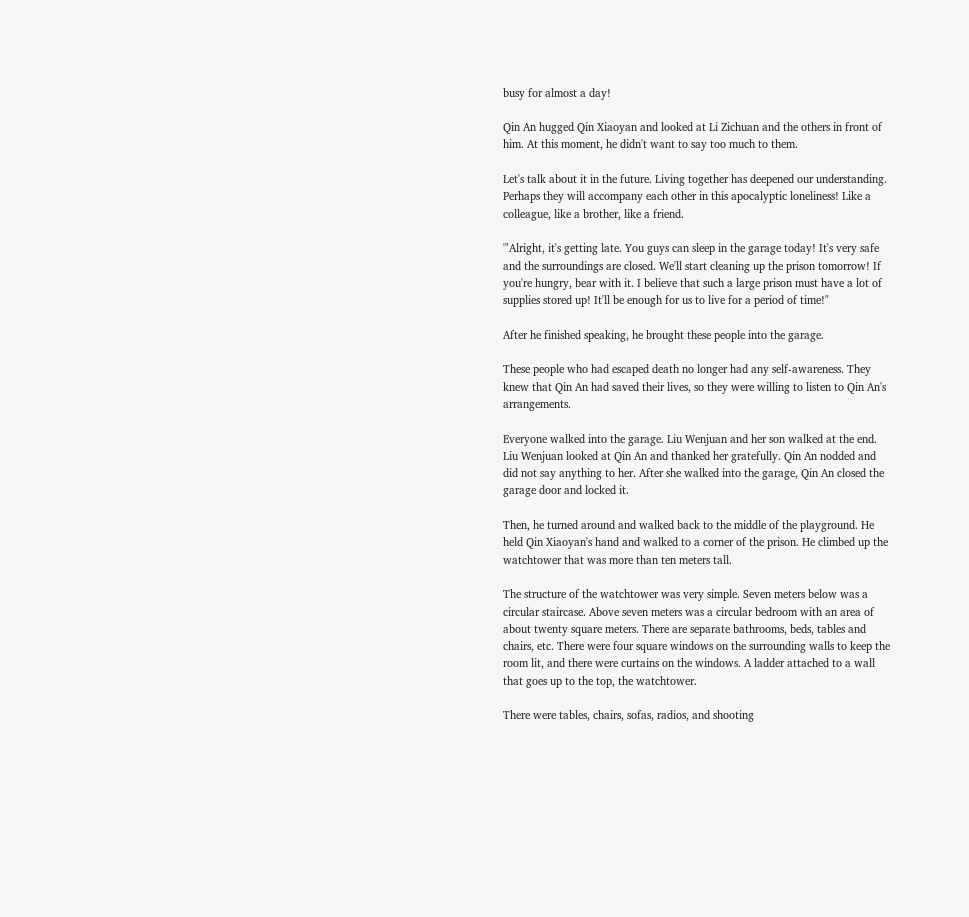busy for almost a day!

Qin An hugged Qin Xiaoyan and looked at Li Zichuan and the others in front of him. At this moment, he didn't want to say too much to them.

Let's talk about it in the future. Living together has deepened our understanding. Perhaps they will accompany each other in this apocalyptic loneliness! Like a colleague, like a brother, like a friend.

'"Alright, it's getting late. You guys can sleep in the garage today! It's very safe and the surroundings are closed. We'll start cleaning up the prison tomorrow! If you're hungry, bear with it. I believe that such a large prison must have a lot of supplies stored up! It'll be enough for us to live for a period of time!"

After he finished speaking, he brought these people into the garage.

These people who had escaped death no longer had any self-awareness. They knew that Qin An had saved their lives, so they were willing to listen to Qin An's arrangements.

Everyone walked into the garage. Liu Wenjuan and her son walked at the end. Liu Wenjuan looked at Qin An and thanked her gratefully. Qin An nodded and did not say anything to her. After she walked into the garage, Qin An closed the garage door and locked it.

Then, he turned around and walked back to the middle of the playground. He held Qin Xiaoyan's hand and walked to a corner of the prison. He climbed up the watchtower that was more than ten meters tall.

The structure of the watchtower was very simple. Seven meters below was a circular staircase. Above seven meters was a circular bedroom with an area of about twenty square meters. There are separate bathrooms, beds, tables and chairs, etc. There were four square windows on the surrounding walls to keep the room lit, and there were curtains on the windows. A ladder attached to a wall that goes up to the top, the watchtower.

There were tables, chairs, sofas, radios, and shooting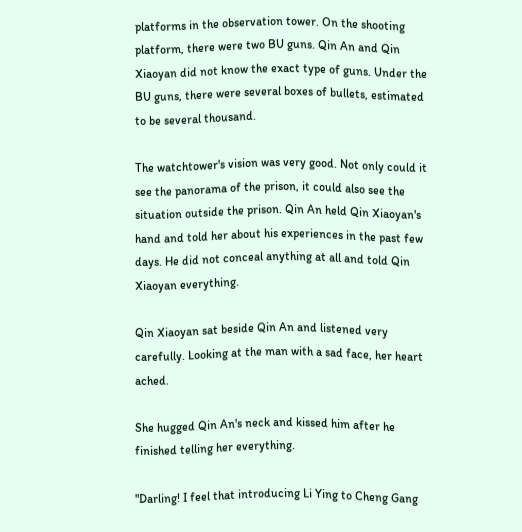platforms in the observation tower. On the shooting platform, there were two BU guns. Qin An and Qin Xiaoyan did not know the exact type of guns. Under the BU guns, there were several boxes of bullets, estimated to be several thousand.

The watchtower's vision was very good. Not only could it see the panorama of the prison, it could also see the situation outside the prison. Qin An held Qin Xiaoyan's hand and told her about his experiences in the past few days. He did not conceal anything at all and told Qin Xiaoyan everything.

Qin Xiaoyan sat beside Qin An and listened very carefully. Looking at the man with a sad face, her heart ached.

She hugged Qin An's neck and kissed him after he finished telling her everything.

"Darling! I feel that introducing Li Ying to Cheng Gang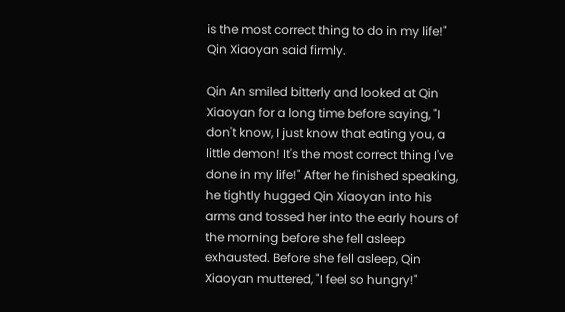is the most correct thing to do in my life!" Qin Xiaoyan said firmly.

Qin An smiled bitterly and looked at Qin Xiaoyan for a long time before saying, "I don't know, I just know that eating you, a little demon! It's the most correct thing I've done in my life!" After he finished speaking, he tightly hugged Qin Xiaoyan into his arms and tossed her into the early hours of the morning before she fell asleep exhausted. Before she fell asleep, Qin Xiaoyan muttered, "I feel so hungry!"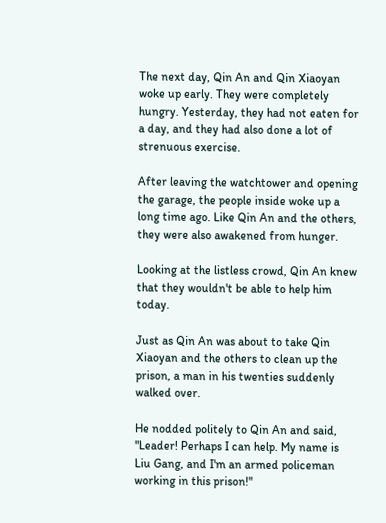The next day, Qin An and Qin Xiaoyan woke up early. They were completely hungry. Yesterday, they had not eaten for a day, and they had also done a lot of strenuous exercise.

After leaving the watchtower and opening the garage, the people inside woke up a long time ago. Like Qin An and the others, they were also awakened from hunger.

Looking at the listless crowd, Qin An knew that they wouldn't be able to help him today.

Just as Qin An was about to take Qin Xiaoyan and the others to clean up the prison, a man in his twenties suddenly walked over.

He nodded politely to Qin An and said, "Leader! Perhaps I can help. My name is Liu Gang, and I'm an armed policeman working in this prison!"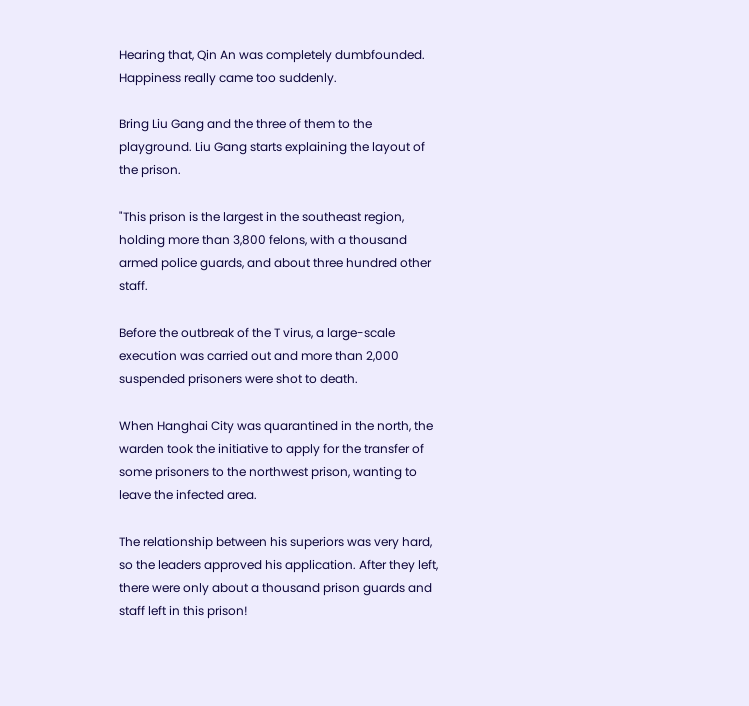Hearing that, Qin An was completely dumbfounded. Happiness really came too suddenly.

Bring Liu Gang and the three of them to the playground. Liu Gang starts explaining the layout of the prison.

"This prison is the largest in the southeast region, holding more than 3,800 felons, with a thousand armed police guards, and about three hundred other staff.

Before the outbreak of the T virus, a large-scale execution was carried out and more than 2,000 suspended prisoners were shot to death.

When Hanghai City was quarantined in the north, the warden took the initiative to apply for the transfer of some prisoners to the northwest prison, wanting to leave the infected area.

The relationship between his superiors was very hard, so the leaders approved his application. After they left, there were only about a thousand prison guards and staff left in this prison!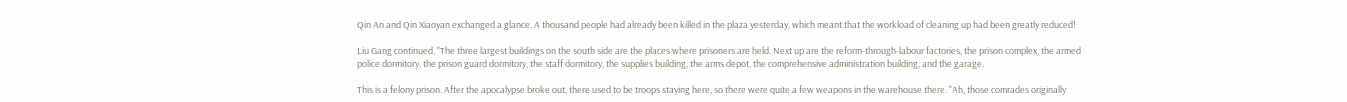Qin An and Qin Xiaoyan exchanged a glance. A thousand people had already been killed in the plaza yesterday, which meant that the workload of cleaning up had been greatly reduced!

Liu Gang continued, "The three largest buildings on the south side are the places where prisoners are held. Next up are the reform-through-labour factories, the prison complex, the armed police dormitory, the prison guard dormitory, the staff dormitory, the supplies building, the arms depot, the comprehensive administration building, and the garage.

This is a felony prison. After the apocalypse broke out, there used to be troops staying here, so there were quite a few weapons in the warehouse there. "Ah, those comrades originally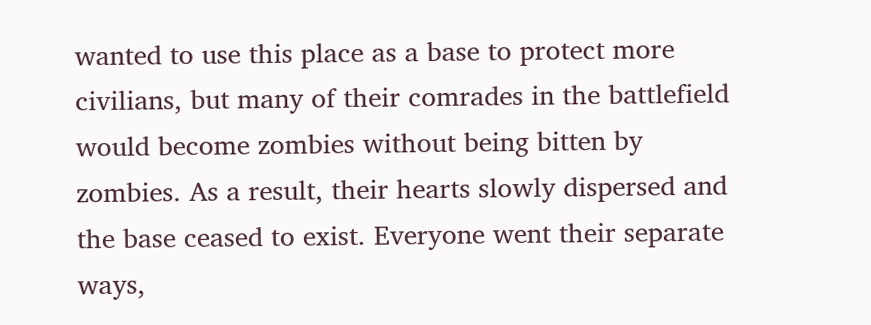wanted to use this place as a base to protect more civilians, but many of their comrades in the battlefield would become zombies without being bitten by zombies. As a result, their hearts slowly dispersed and the base ceased to exist. Everyone went their separate ways,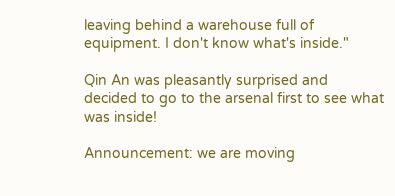leaving behind a warehouse full of equipment. I don't know what's inside."

Qin An was pleasantly surprised and decided to go to the arsenal first to see what was inside!

Announcement: we are moving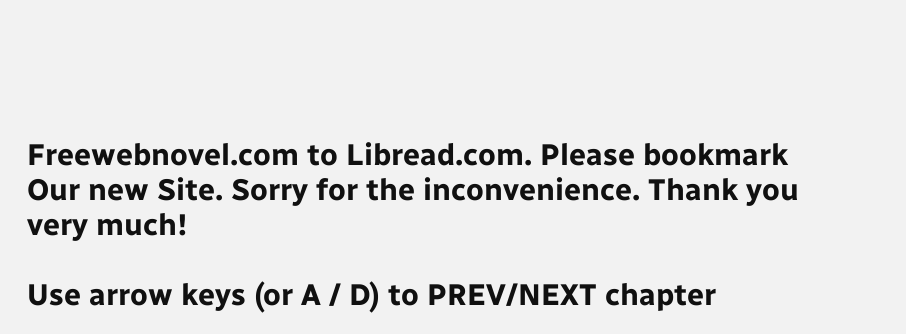Freewebnovel.com to Libread.com. Please bookmark Our new Site. Sorry for the inconvenience. Thank you very much!

Use arrow keys (or A / D) to PREV/NEXT chapter